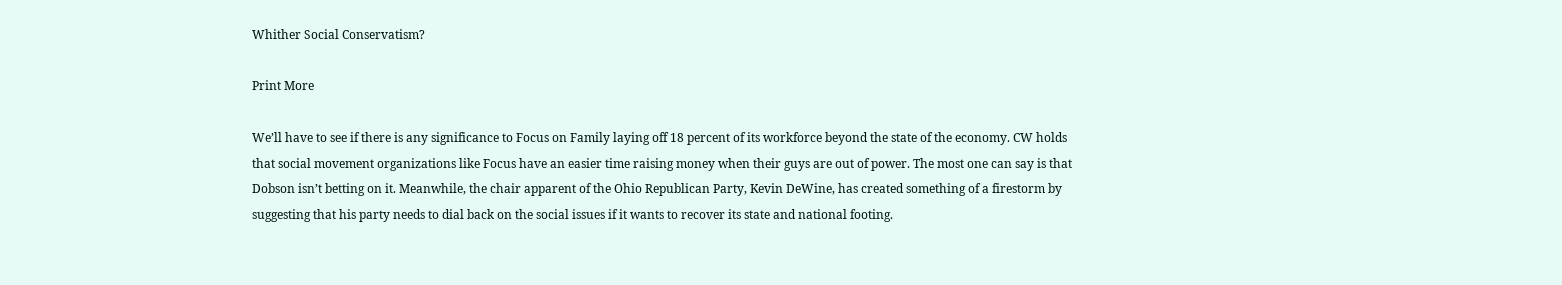Whither Social Conservatism?

Print More

We’ll have to see if there is any significance to Focus on Family laying off 18 percent of its workforce beyond the state of the economy. CW holds that social movement organizations like Focus have an easier time raising money when their guys are out of power. The most one can say is that Dobson isn’t betting on it. Meanwhile, the chair apparent of the Ohio Republican Party, Kevin DeWine, has created something of a firestorm by suggesting that his party needs to dial back on the social issues if it wants to recover its state and national footing.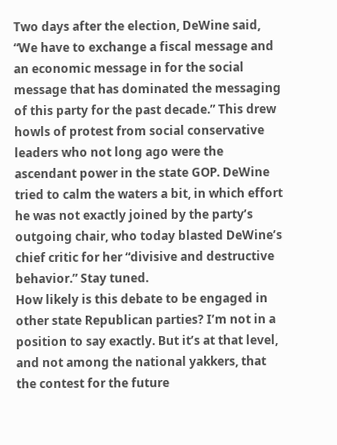Two days after the election, DeWine said, “We have to exchange a fiscal message and an economic message in for the social message that has dominated the messaging of this party for the past decade.” This drew howls of protest from social conservative leaders who not long ago were the ascendant power in the state GOP. DeWine tried to calm the waters a bit, in which effort he was not exactly joined by the party’s outgoing chair, who today blasted DeWine’s chief critic for her “divisive and destructive behavior.” Stay tuned.
How likely is this debate to be engaged in other state Republican parties? I’m not in a position to say exactly. But it’s at that level, and not among the national yakkers, that the contest for the future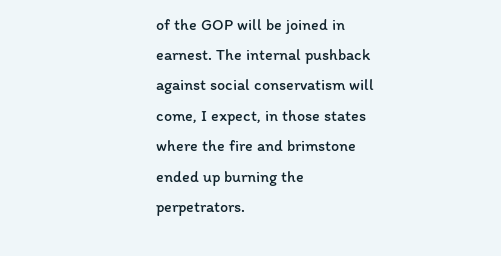of the GOP will be joined in earnest. The internal pushback against social conservatism will come, I expect, in those states where the fire and brimstone ended up burning the perpetrators.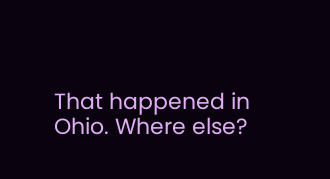That happened in Ohio. Where else?